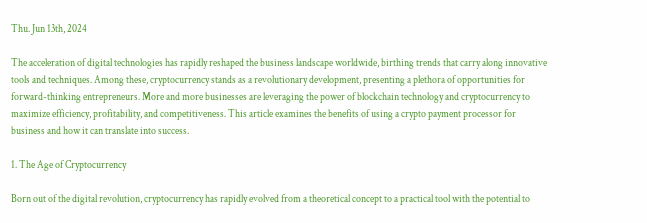Thu. Jun 13th, 2024

The acceleration of digital technologies has rapidly reshaped the business landscape worldwide, birthing trends that carry along innovative tools and techniques. Among these, cryptocurrency stands as a revolutionary development, presenting a plethora of opportunities for forward-thinking entrepreneurs. More and more businesses are leveraging the power of blockchain technology and cryptocurrency to maximize efficiency, profitability, and competitiveness. This article examines the benefits of using a crypto payment processor for business and how it can translate into success.

1. The Age of Cryptocurrency

Born out of the digital revolution, cryptocurrency has rapidly evolved from a theoretical concept to a practical tool with the potential to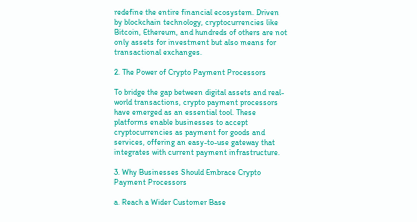redefine the entire financial ecosystem. Driven by blockchain technology, cryptocurrencies like Bitcoin, Ethereum, and hundreds of others are not only assets for investment but also means for transactional exchanges.

2. The Power of Crypto Payment Processors

To bridge the gap between digital assets and real-world transactions, crypto payment processors have emerged as an essential tool. These platforms enable businesses to accept cryptocurrencies as payment for goods and services, offering an easy-to-use gateway that integrates with current payment infrastructure.

3. Why Businesses Should Embrace Crypto Payment Processors

a. Reach a Wider Customer Base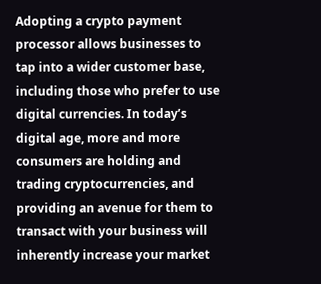Adopting a crypto payment processor allows businesses to tap into a wider customer base, including those who prefer to use digital currencies. In today’s digital age, more and more consumers are holding and trading cryptocurrencies, and providing an avenue for them to transact with your business will inherently increase your market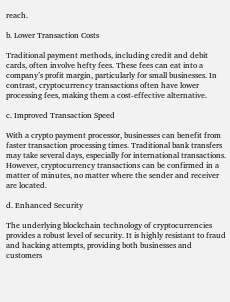reach.

b. Lower Transaction Costs

Traditional payment methods, including credit and debit cards, often involve hefty fees. These fees can eat into a company’s profit margin, particularly for small businesses. In contrast, cryptocurrency transactions often have lower processing fees, making them a cost-effective alternative.

c. Improved Transaction Speed

With a crypto payment processor, businesses can benefit from faster transaction processing times. Traditional bank transfers may take several days, especially for international transactions. However, cryptocurrency transactions can be confirmed in a matter of minutes, no matter where the sender and receiver are located.

d. Enhanced Security

The underlying blockchain technology of cryptocurrencies provides a robust level of security. It is highly resistant to fraud and hacking attempts, providing both businesses and customers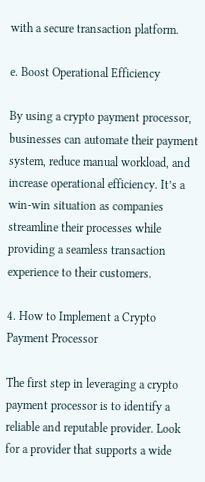with a secure transaction platform.

e. Boost Operational Efficiency

By using a crypto payment processor, businesses can automate their payment system, reduce manual workload, and increase operational efficiency. It’s a win-win situation as companies streamline their processes while providing a seamless transaction experience to their customers.

4. How to Implement a Crypto Payment Processor

The first step in leveraging a crypto payment processor is to identify a reliable and reputable provider. Look for a provider that supports a wide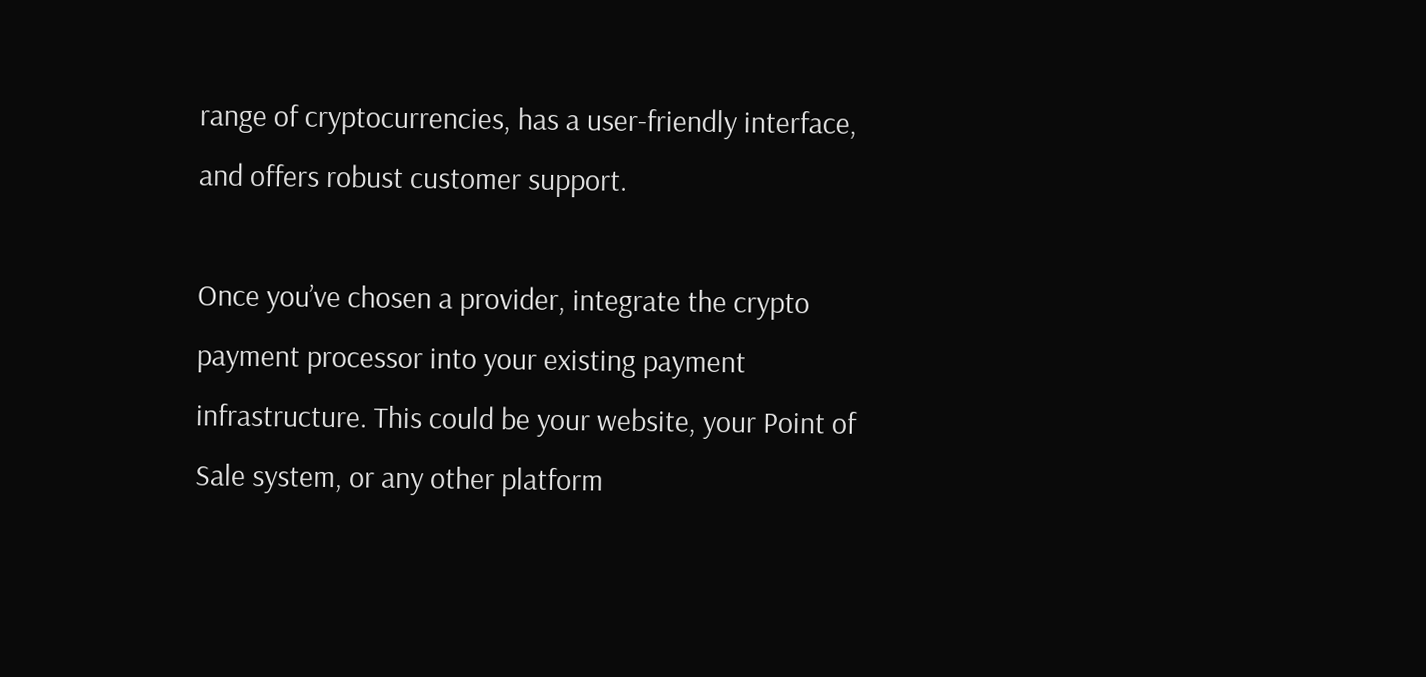range of cryptocurrencies, has a user-friendly interface, and offers robust customer support.

Once you’ve chosen a provider, integrate the crypto payment processor into your existing payment infrastructure. This could be your website, your Point of Sale system, or any other platform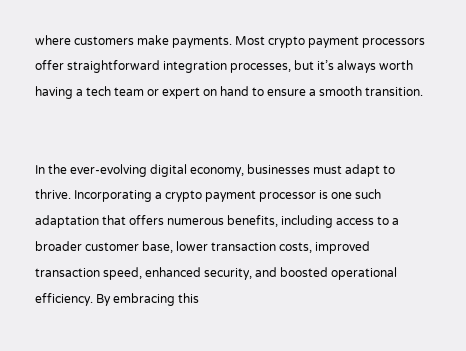where customers make payments. Most crypto payment processors offer straightforward integration processes, but it’s always worth having a tech team or expert on hand to ensure a smooth transition.


In the ever-evolving digital economy, businesses must adapt to thrive. Incorporating a crypto payment processor is one such adaptation that offers numerous benefits, including access to a broader customer base, lower transaction costs, improved transaction speed, enhanced security, and boosted operational efficiency. By embracing this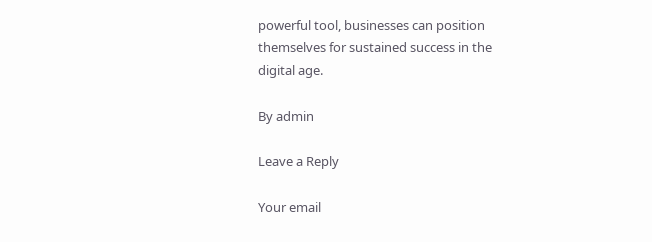powerful tool, businesses can position themselves for sustained success in the digital age.

By admin

Leave a Reply

Your email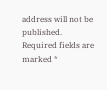address will not be published. Required fields are marked *